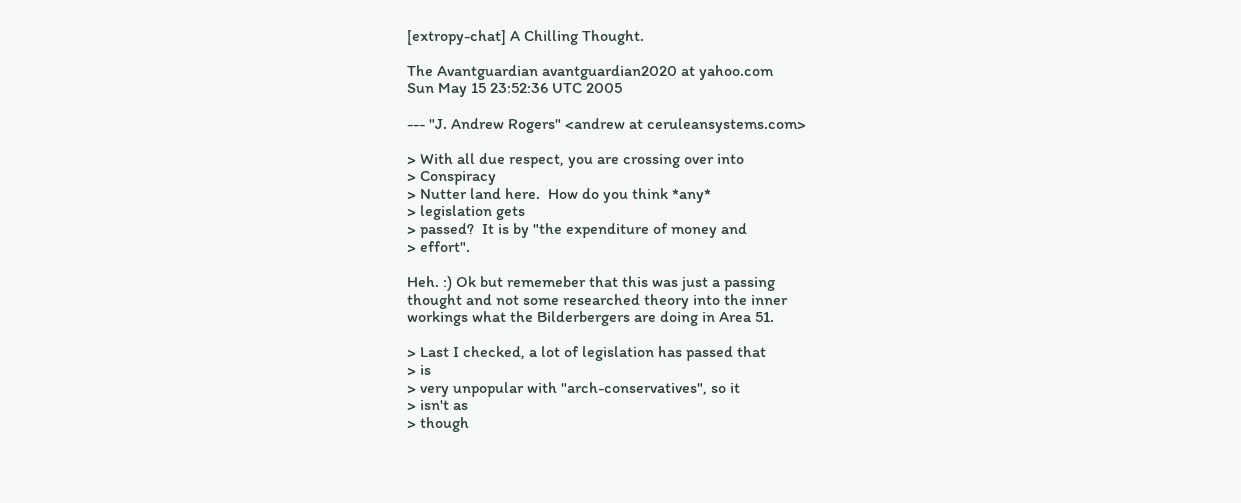[extropy-chat] A Chilling Thought.

The Avantguardian avantguardian2020 at yahoo.com
Sun May 15 23:52:36 UTC 2005

--- "J. Andrew Rogers" <andrew at ceruleansystems.com>

> With all due respect, you are crossing over into
> Conspiracy
> Nutter land here.  How do you think *any*
> legislation gets
> passed?  It is by "the expenditure of money and
> effort".

Heh. :) Ok but rememeber that this was just a passing
thought and not some researched theory into the inner
workings what the Bilderbergers are doing in Area 51.

> Last I checked, a lot of legislation has passed that
> is
> very unpopular with "arch-conservatives", so it
> isn't as
> though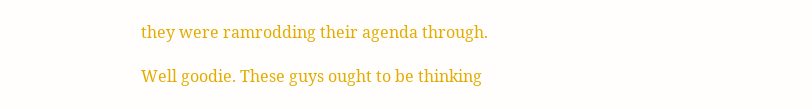they were ramrodding their agenda through.

Well goodie. These guys ought to be thinking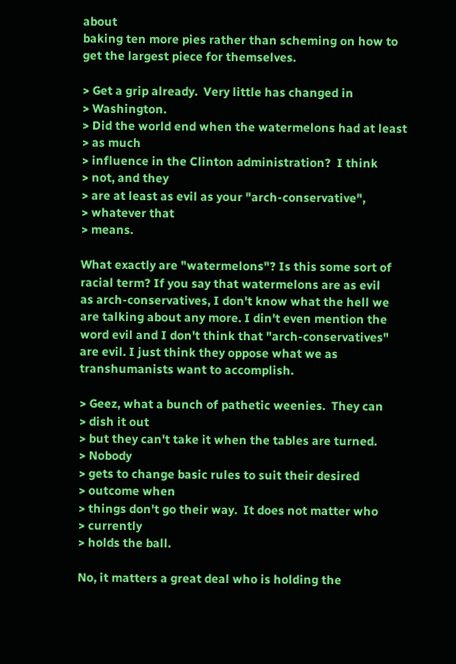about
baking ten more pies rather than scheming on how to
get the largest piece for themselves.

> Get a grip already.  Very little has changed in
> Washington.
> Did the world end when the watermelons had at least
> as much
> influence in the Clinton administration?  I think
> not, and they
> are at least as evil as your "arch-conservative",
> whatever that
> means.

What exactly are "watermelons"? Is this some sort of
racial term? If you say that watermelons are as evil
as arch-conservatives, I don't know what the hell we
are talking about any more. I din't even mention the
word evil and I don't think that "arch-conservatives"
are evil. I just think they oppose what we as
transhumanists want to accomplish.

> Geez, what a bunch of pathetic weenies.  They can
> dish it out
> but they can't take it when the tables are turned.
> Nobody
> gets to change basic rules to suit their desired
> outcome when
> things don't go their way.  It does not matter who
> currently
> holds the ball.

No, it matters a great deal who is holding the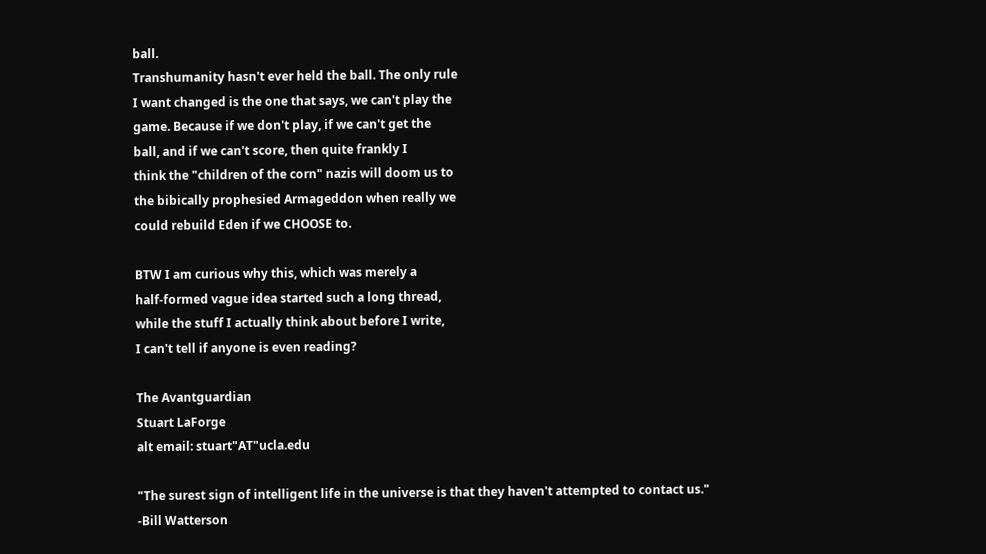ball.
Transhumanity hasn't ever held the ball. The only rule
I want changed is the one that says, we can't play the
game. Because if we don't play, if we can't get the
ball, and if we can't score, then quite frankly I
think the "children of the corn" nazis will doom us to
the bibically prophesied Armageddon when really we
could rebuild Eden if we CHOOSE to.

BTW I am curious why this, which was merely a
half-formed vague idea started such a long thread,
while the stuff I actually think about before I write,
I can't tell if anyone is even reading?

The Avantguardian
Stuart LaForge
alt email: stuart"AT"ucla.edu

"The surest sign of intelligent life in the universe is that they haven't attempted to contact us."
-Bill Watterson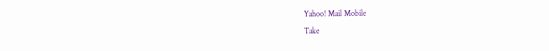Yahoo! Mail Mobile
Take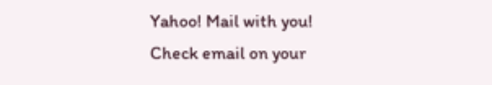Yahoo! Mail with you! Check email on your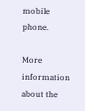mobile phone.

More information about the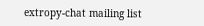extropy-chat mailing list